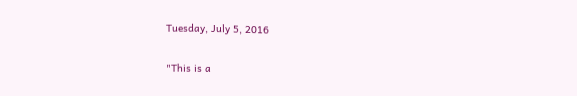Tuesday, July 5, 2016

"This is a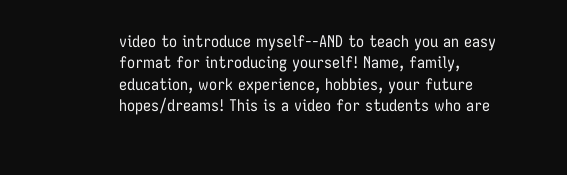video to introduce myself--AND to teach you an easy format for introducing yourself! Name, family, education, work experience, hobbies, your future hopes/dreams! This is a video for students who are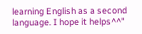learning English as a second language. I hope it helps^^"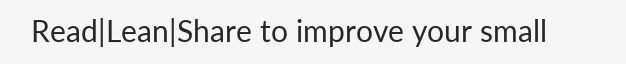Read|Lean|Share to improve your small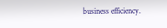business efficiency.